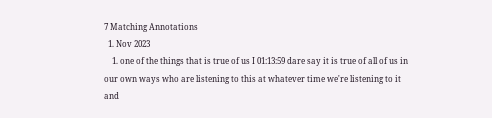7 Matching Annotations
  1. Nov 2023
    1. one of the things that is true of us I 01:13:59 dare say it is true of all of us in our own ways who are listening to this at whatever time we're listening to it and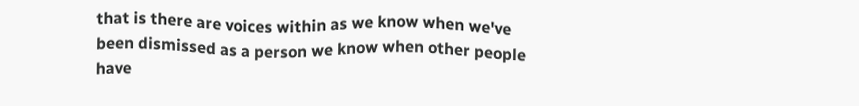that is there are voices within as we know when we've been dismissed as a person we know when other people have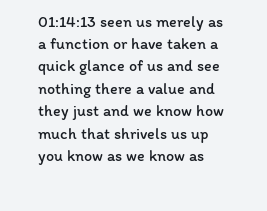01:14:13 seen us merely as a function or have taken a quick glance of us and see nothing there a value and they just and we know how much that shrivels us up you know as we know as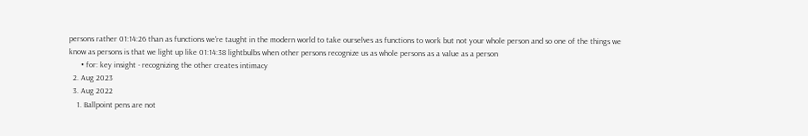persons rather 01:14:26 than as functions we're taught in the modern world to take ourselves as functions to work but not your whole person and so one of the things we know as persons is that we light up like 01:14:38 lightbulbs when other persons recognize us as whole persons as a value as a person
      • for: key insight - recognizing the other creates intimacy
  2. Aug 2023
  3. Aug 2022
    1. Ballpoint pens are not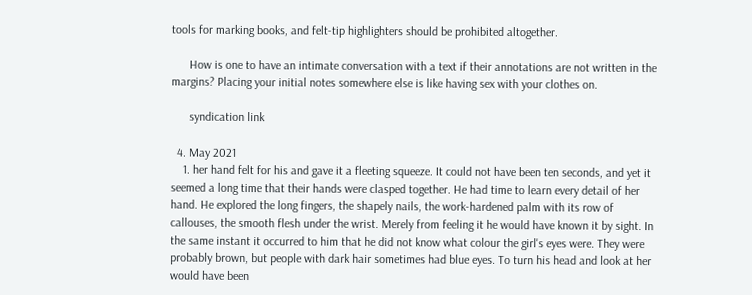tools for marking books, and felt-tip highlighters should be prohibited altogether.

      How is one to have an intimate conversation with a text if their annotations are not written in the margins? Placing your initial notes somewhere else is like having sex with your clothes on.

      syndication link

  4. May 2021
    1. her hand felt for his and gave it a fleeting squeeze. It could not have been ten seconds, and yet it seemed a long time that their hands were clasped together. He had time to learn every detail of her hand. He explored the long fingers, the shapely nails, the work-hardened palm with its row of callouses, the smooth flesh under the wrist. Merely from feeling it he would have known it by sight. In the same instant it occurred to him that he did not know what colour the girl's eyes were. They were probably brown, but people with dark hair sometimes had blue eyes. To turn his head and look at her would have been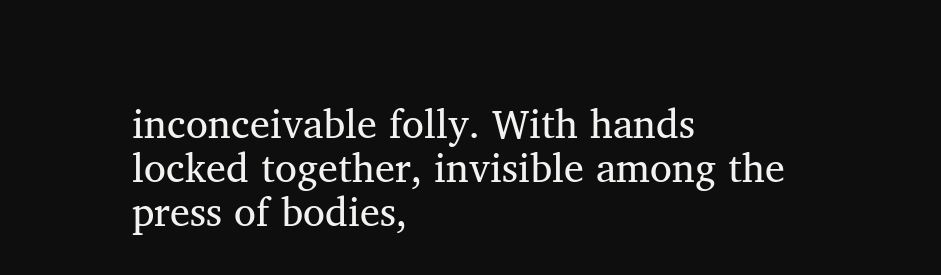inconceivable folly. With hands locked together, invisible among the press of bodies,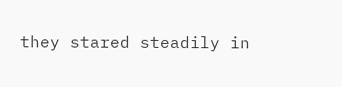they stared steadily in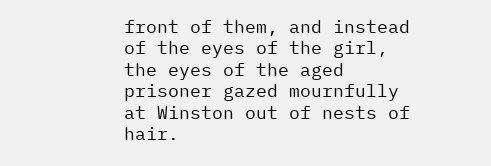front of them, and instead of the eyes of the girl, the eyes of the aged prisoner gazed mournfully at Winston out of nests of hair.